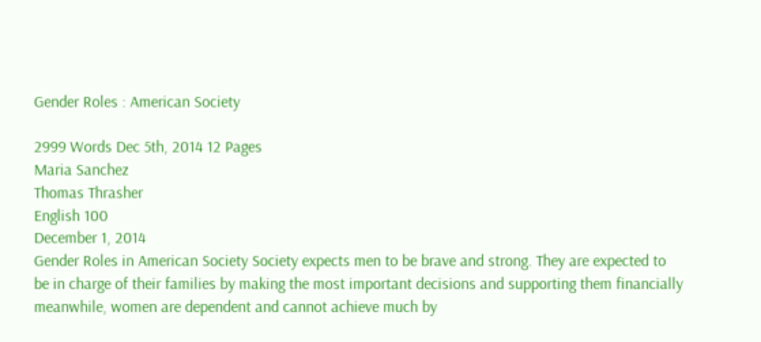Gender Roles : American Society

2999 Words Dec 5th, 2014 12 Pages
Maria Sanchez
Thomas Thrasher
English 100
December 1, 2014
Gender Roles in American Society Society expects men to be brave and strong. They are expected to be in charge of their families by making the most important decisions and supporting them financially meanwhile, women are dependent and cannot achieve much by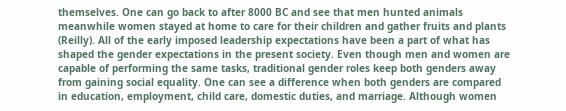themselves. One can go back to after 8000 BC and see that men hunted animals meanwhile women stayed at home to care for their children and gather fruits and plants (Reilly). All of the early imposed leadership expectations have been a part of what has shaped the gender expectations in the present society. Even though men and women are capable of performing the same tasks, traditional gender roles keep both genders away from gaining social equality. One can see a difference when both genders are compared in education, employment, child care, domestic duties, and marriage. Although women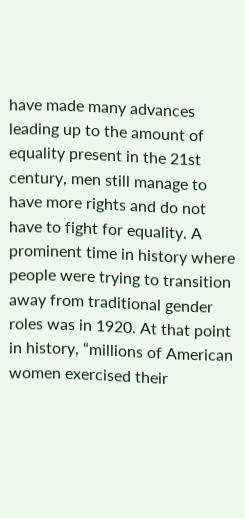have made many advances leading up to the amount of equality present in the 21st century, men still manage to have more rights and do not have to fight for equality. A prominent time in history where people were trying to transition away from traditional gender roles was in 1920. At that point in history, “millions of American women exercised their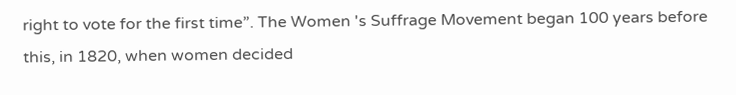right to vote for the first time”. The Women 's Suffrage Movement began 100 years before this, in 1820, when women decided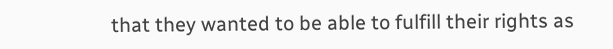that they wanted to be able to fulfill their rights as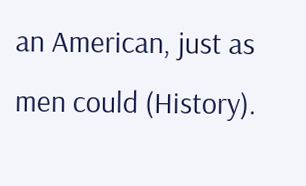an American, just as men could (History).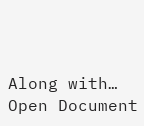Along with…
Open Document